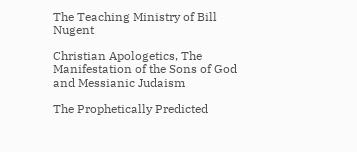The Teaching Ministry of Bill Nugent

Christian Apologetics, The Manifestation of the Sons of God and Messianic Judaism

The Prophetically Predicted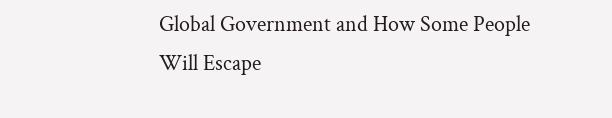Global Government and How Some People Will Escape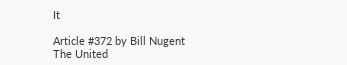It

Article #372 by Bill Nugent   The United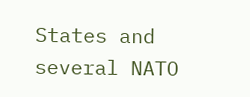States and several NATO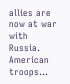allies are now at war with Russia. American troops...